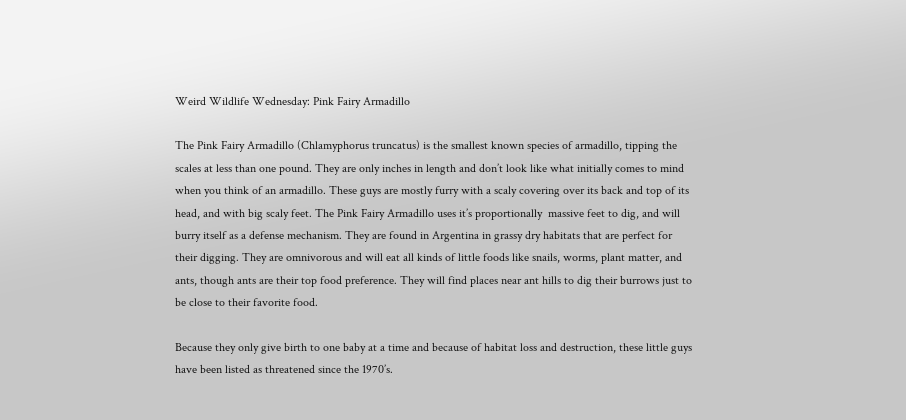Weird Wildlife Wednesday: Pink Fairy Armadillo

The Pink Fairy Armadillo (Chlamyphorus truncatus) is the smallest known species of armadillo, tipping the scales at less than one pound. They are only inches in length and don’t look like what initially comes to mind when you think of an armadillo. These guys are mostly furry with a scaly covering over its back and top of its head, and with big scaly feet. The Pink Fairy Armadillo uses it’s proportionally  massive feet to dig, and will burry itself as a defense mechanism. They are found in Argentina in grassy dry habitats that are perfect for their digging. They are omnivorous and will eat all kinds of little foods like snails, worms, plant matter, and ants, though ants are their top food preference. They will find places near ant hills to dig their burrows just to be close to their favorite food.

Because they only give birth to one baby at a time and because of habitat loss and destruction, these little guys have been listed as threatened since the 1970’s.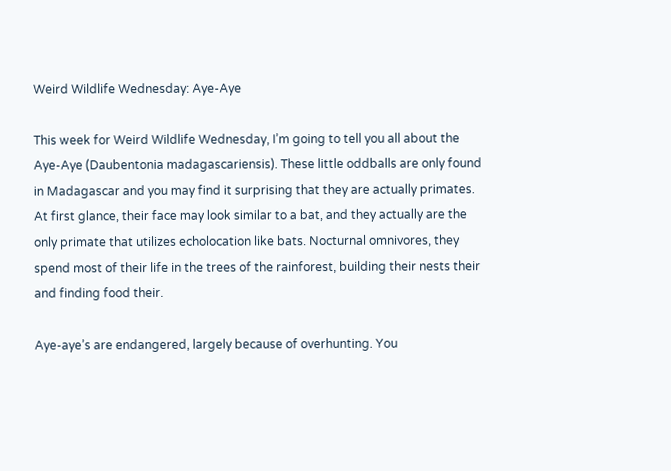Weird Wildlife Wednesday: Aye-Aye

This week for Weird Wildlife Wednesday, I’m going to tell you all about the Aye-Aye (Daubentonia madagascariensis). These little oddballs are only found in Madagascar and you may find it surprising that they are actually primates. At first glance, their face may look similar to a bat, and they actually are the only primate that utilizes echolocation like bats. Nocturnal omnivores, they spend most of their life in the trees of the rainforest, building their nests their and finding food their.

Aye-aye’s are endangered, largely because of overhunting. You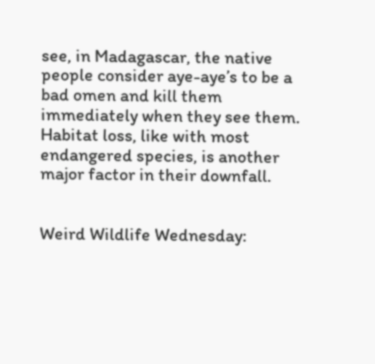see, in Madagascar, the native people consider aye-aye’s to be a bad omen and kill them immediately when they see them. Habitat loss, like with most endangered species, is another major factor in their downfall.


Weird Wildlife Wednesday: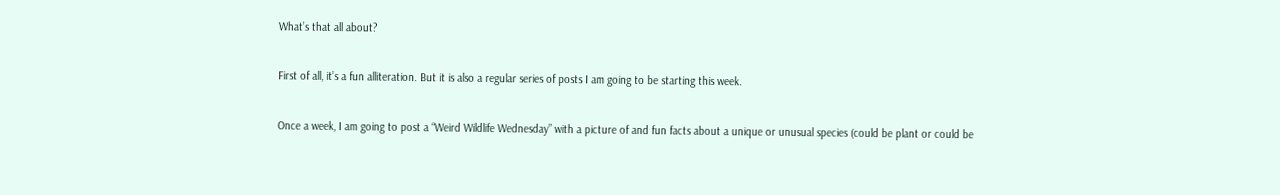What’s that all about?

First of all, it’s a fun alliteration. But it is also a regular series of posts I am going to be starting this week.

Once a week, I am going to post a “Weird Wildlife Wednesday” with a picture of and fun facts about a unique or unusual species (could be plant or could be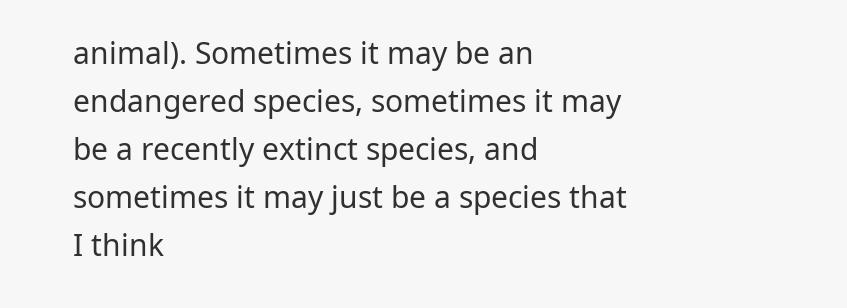animal). Sometimes it may be an endangered species, sometimes it may be a recently extinct species, and sometimes it may just be a species that I think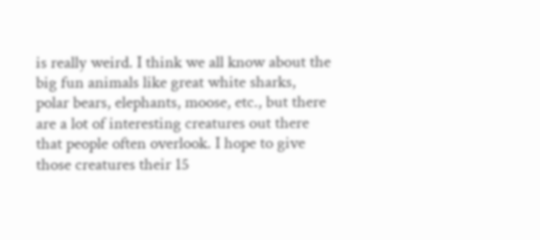is really weird. I think we all know about the big fun animals like great white sharks, polar bears, elephants, moose, etc., but there are a lot of interesting creatures out there that people often overlook. I hope to give those creatures their 15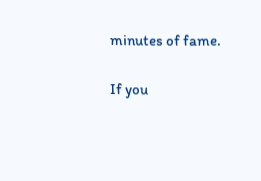minutes of fame.

If you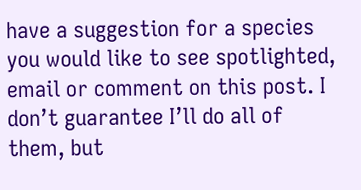have a suggestion for a species you would like to see spotlighted, email or comment on this post. I don’t guarantee I’ll do all of them, but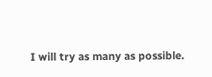I will try as many as possible.